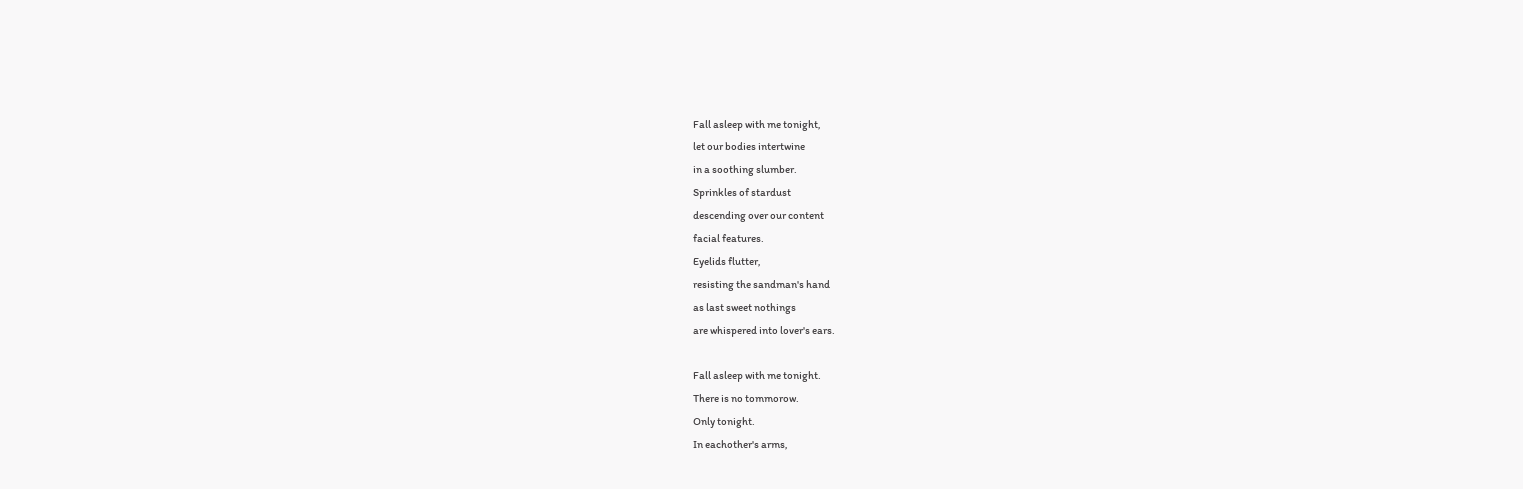Fall asleep with me tonight,
let our bodies intertwine
in a soothing slumber.
Sprinkles of stardust
descending over our content
facial features.
Eyelids flutter,
resisting the sandman's hand
as last sweet nothings
are whispered into lover's ears.

Fall asleep with me tonight.
There is no tommorow.
Only tonight.
In eachother's arms,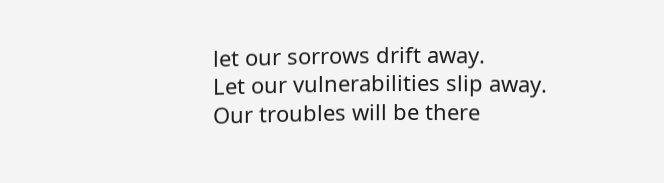let our sorrows drift away.
Let our vulnerabilities slip away.
Our troubles will be there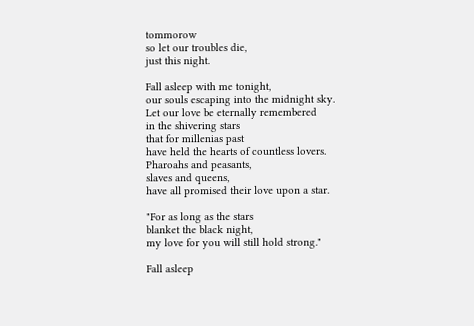tommorow
so let our troubles die,
just this night.

Fall asleep with me tonight,
our souls escaping into the midnight sky.
Let our love be eternally remembered
in the shivering stars
that for millenias past
have held the hearts of countless lovers.
Pharoahs and peasants,
slaves and queens,
have all promised their love upon a star.

"For as long as the stars
blanket the black night,
my love for you will still hold strong."

Fall asleep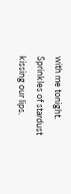with me tonight.
Sprinkles of stardust
kissing our lips.